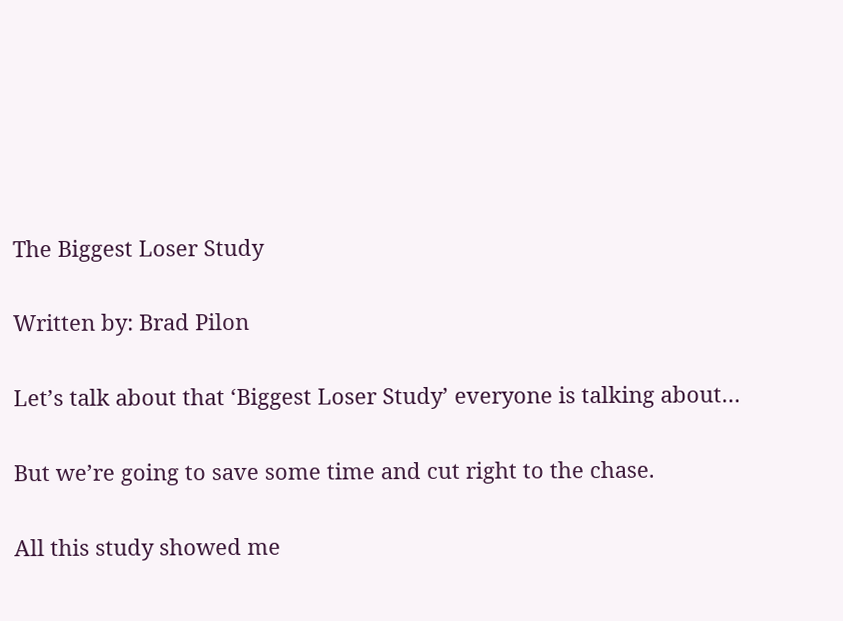The Biggest Loser Study

Written by: Brad Pilon

Let’s talk about that ‘Biggest Loser Study’ everyone is talking about…

But we’re going to save some time and cut right to the chase.

All this study showed me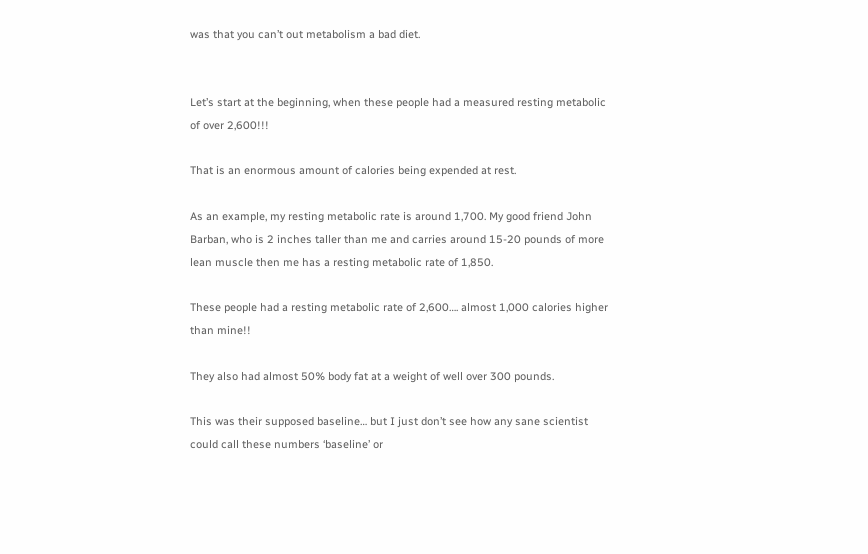was that you can’t out metabolism a bad diet.


Let’s start at the beginning, when these people had a measured resting metabolic of over 2,600!!!

That is an enormous amount of calories being expended at rest.

As an example, my resting metabolic rate is around 1,700. My good friend John Barban, who is 2 inches taller than me and carries around 15-20 pounds of more lean muscle then me has a resting metabolic rate of 1,850.

These people had a resting metabolic rate of 2,600…. almost 1,000 calories higher than mine!!

They also had almost 50% body fat at a weight of well over 300 pounds.

This was their supposed baseline… but I just don’t see how any sane scientist could call these numbers ‘baseline’ or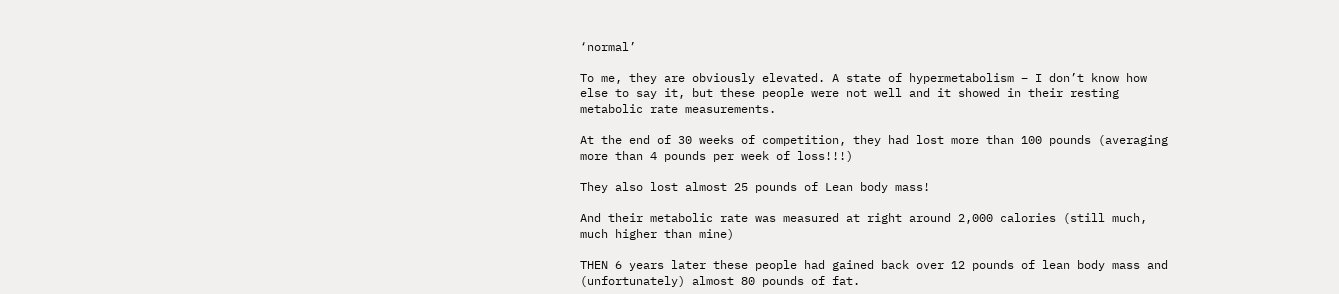‘normal’

To me, they are obviously elevated. A state of hypermetabolism – I don’t know how else to say it, but these people were not well and it showed in their resting metabolic rate measurements.

At the end of 30 weeks of competition, they had lost more than 100 pounds (averaging more than 4 pounds per week of loss!!!)

They also lost almost 25 pounds of Lean body mass!

And their metabolic rate was measured at right around 2,000 calories (still much, much higher than mine)

THEN 6 years later these people had gained back over 12 pounds of lean body mass and (unfortunately) almost 80 pounds of fat.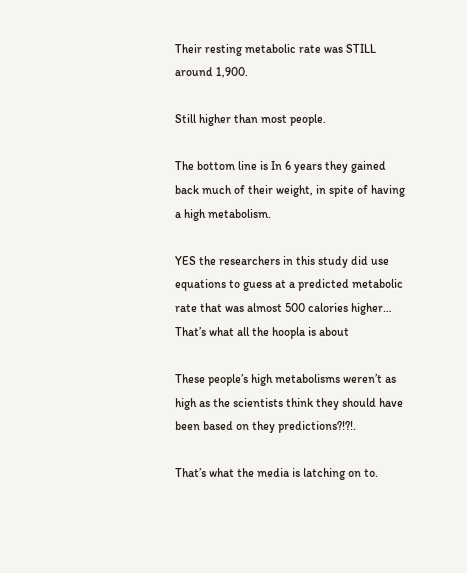Their resting metabolic rate was STILL around 1,900.

Still higher than most people.

The bottom line is In 6 years they gained back much of their weight, in spite of having a high metabolism.

YES the researchers in this study did use equations to guess at a predicted metabolic rate that was almost 500 calories higher… That’s what all the hoopla is about

These people’s high metabolisms weren’t as high as the scientists think they should have been based on they predictions?!?!.

That’s what the media is latching on to.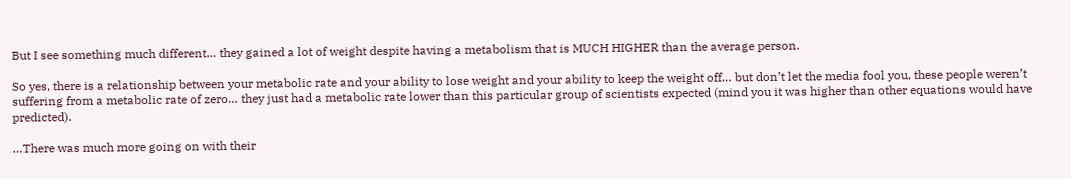But I see something much different… they gained a lot of weight despite having a metabolism that is MUCH HIGHER than the average person.

So yes, there is a relationship between your metabolic rate and your ability to lose weight and your ability to keep the weight off… but don’t let the media fool you, these people weren’t suffering from a metabolic rate of zero… they just had a metabolic rate lower than this particular group of scientists expected (mind you it was higher than other equations would have predicted).

…There was much more going on with their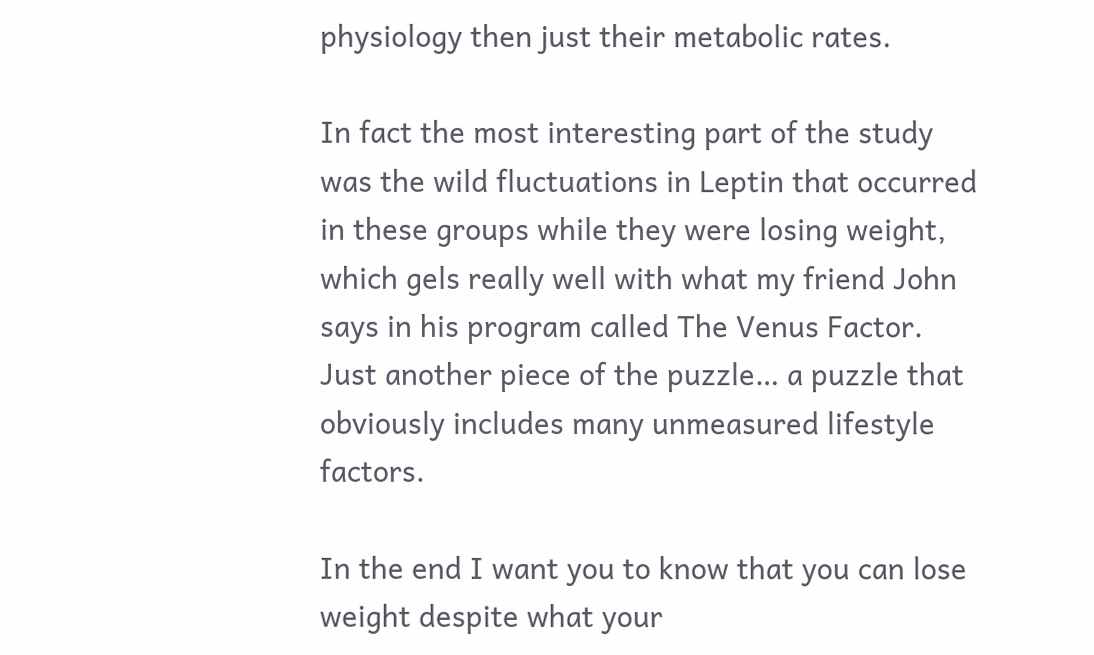physiology then just their metabolic rates.

In fact the most interesting part of the study was the wild fluctuations in Leptin that occurred in these groups while they were losing weight, which gels really well with what my friend John says in his program called The Venus Factor. Just another piece of the puzzle… a puzzle that obviously includes many unmeasured lifestyle factors.

In the end I want you to know that you can lose weight despite what your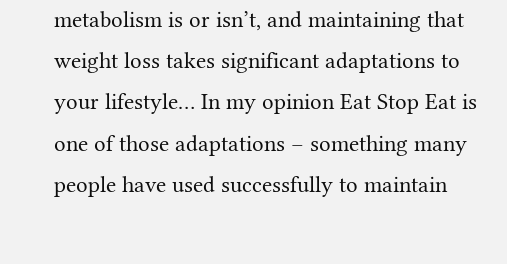metabolism is or isn’t, and maintaining that weight loss takes significant adaptations to your lifestyle… In my opinion Eat Stop Eat is one of those adaptations – something many people have used successfully to maintain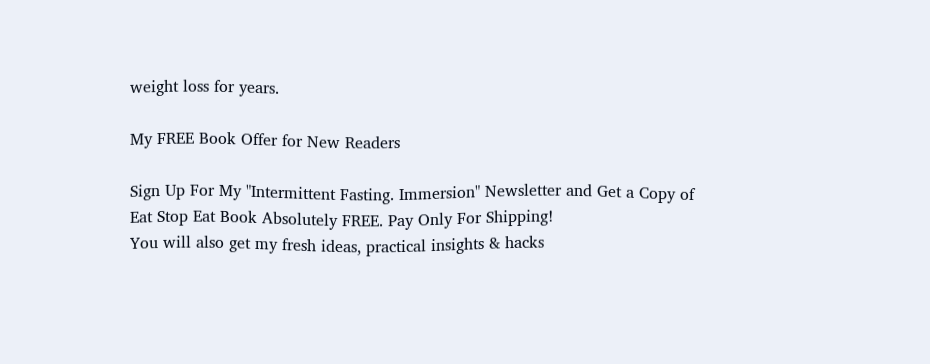weight loss for years.

My FREE Book Offer for New Readers

Sign Up For My "Intermittent Fasting. Immersion" Newsletter and Get a Copy of Eat Stop Eat Book Absolutely FREE. Pay Only For Shipping!
You will also get my fresh ideas, practical insights & hacks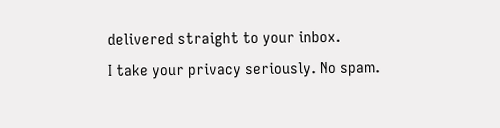delivered straight to your inbox.
I take your privacy seriously. No spam.